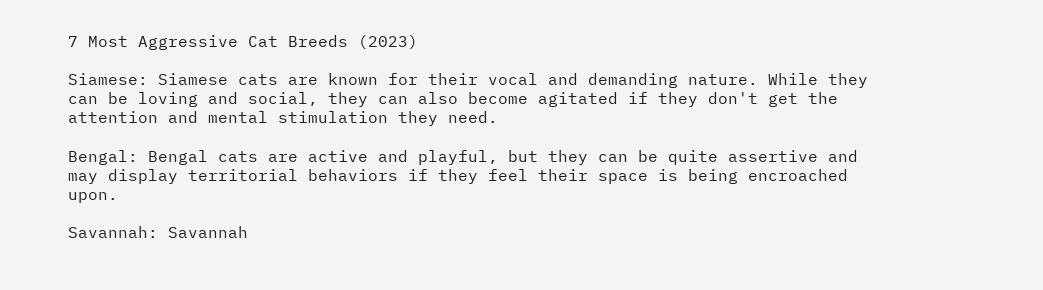7 Most Aggressive Cat Breeds (2023)

Siamese: Siamese cats are known for their vocal and demanding nature. While they can be loving and social, they can also become agitated if they don't get the attention and mental stimulation they need.

Bengal: Bengal cats are active and playful, but they can be quite assertive and may display territorial behaviors if they feel their space is being encroached upon.

Savannah: Savannah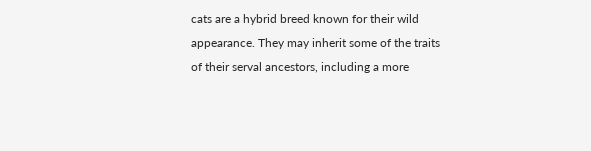cats are a hybrid breed known for their wild appearance. They may inherit some of the traits of their serval ancestors, including a more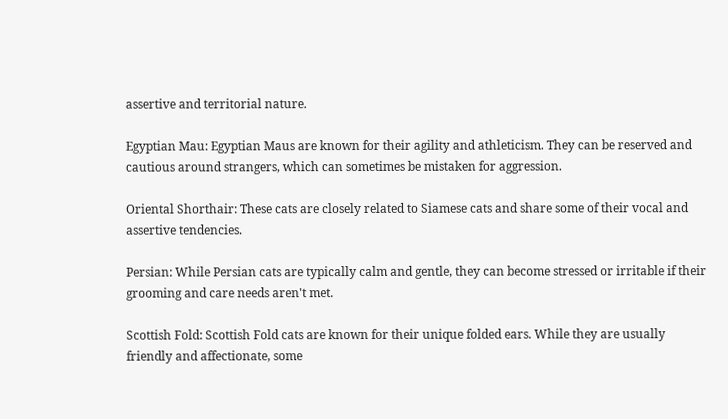assertive and territorial nature.

Egyptian Mau: Egyptian Maus are known for their agility and athleticism. They can be reserved and cautious around strangers, which can sometimes be mistaken for aggression.

Oriental Shorthair: These cats are closely related to Siamese cats and share some of their vocal and assertive tendencies.

Persian: While Persian cats are typically calm and gentle, they can become stressed or irritable if their grooming and care needs aren't met.

Scottish Fold: Scottish Fold cats are known for their unique folded ears. While they are usually friendly and affectionate, some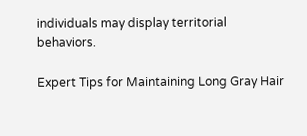individuals may display territorial behaviors.

Expert Tips for Maintaining Long Gray Hair